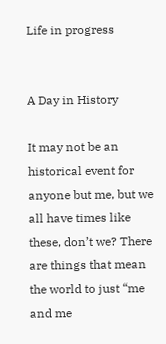Life in progress


A Day in History

It may not be an historical event for anyone but me, but we all have times like these, don’t we? There are things that mean the world to just “me and me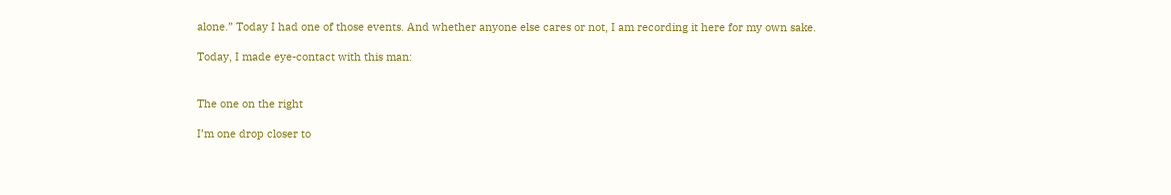alone.” Today I had one of those events. And whether anyone else cares or not, I am recording it here for my own sake.

Today, I made eye-contact with this man:


The one on the right

I’m one drop closer to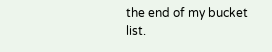the end of my bucket list.